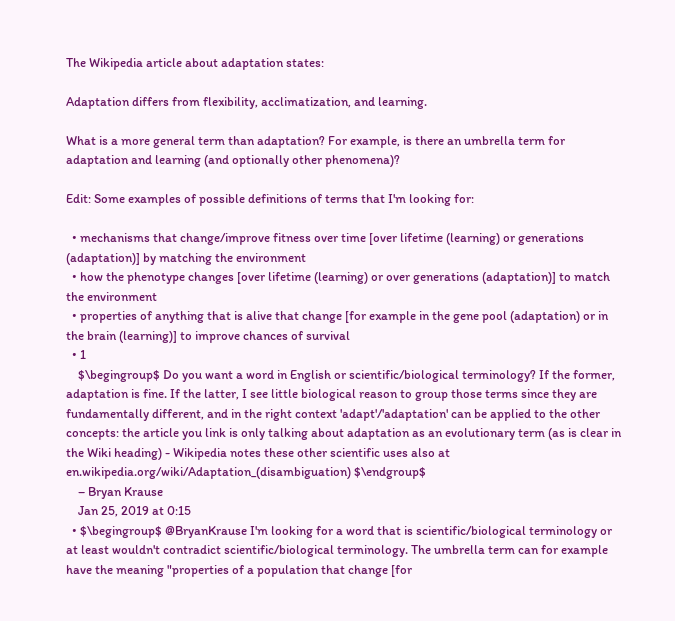The Wikipedia article about adaptation states:

Adaptation differs from flexibility, acclimatization, and learning.

What is a more general term than adaptation? For example, is there an umbrella term for adaptation and learning (and optionally other phenomena)?

Edit: Some examples of possible definitions of terms that I'm looking for:

  • mechanisms that change/improve fitness over time [over lifetime (learning) or generations (adaptation)] by matching the environment
  • how the phenotype changes [over lifetime (learning) or over generations (adaptation)] to match the environment
  • properties of anything that is alive that change [for example in the gene pool (adaptation) or in the brain (learning)] to improve chances of survival
  • 1
    $\begingroup$ Do you want a word in English or scientific/biological terminology? If the former, adaptation is fine. If the latter, I see little biological reason to group those terms since they are fundamentally different, and in the right context 'adapt'/'adaptation' can be applied to the other concepts: the article you link is only talking about adaptation as an evolutionary term (as is clear in the Wiki heading) - Wikipedia notes these other scientific uses also at en.wikipedia.org/wiki/Adaptation_(disambiguation) $\endgroup$
    – Bryan Krause
    Jan 25, 2019 at 0:15
  • $\begingroup$ @BryanKrause I'm looking for a word that is scientific/biological terminology or at least wouldn't contradict scientific/biological terminology. The umbrella term can for example have the meaning "properties of a population that change [for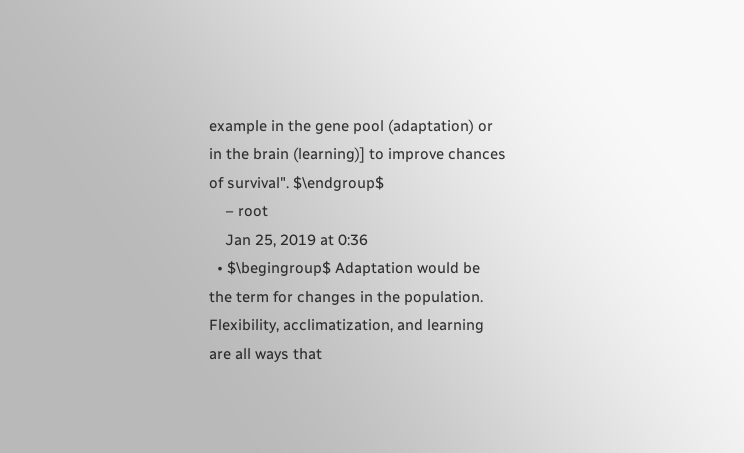example in the gene pool (adaptation) or in the brain (learning)] to improve chances of survival". $\endgroup$
    – root
    Jan 25, 2019 at 0:36
  • $\begingroup$ Adaptation would be the term for changes in the population. Flexibility, acclimatization, and learning are all ways that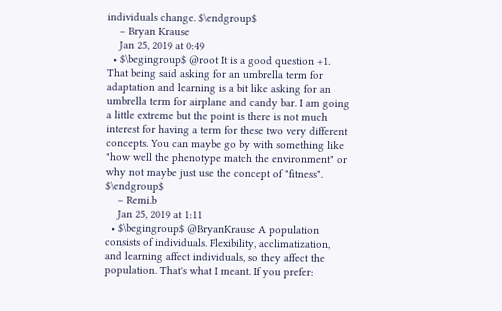individuals change. $\endgroup$
    – Bryan Krause
    Jan 25, 2019 at 0:49
  • $\begingroup$ @root It is a good question +1. That being said asking for an umbrella term for adaptation and learning is a bit like asking for an umbrella term for airplane and candy bar. I am going a little extreme but the point is there is not much interest for having a term for these two very different concepts. You can maybe go by with something like "how well the phenotype match the environment" or why not maybe just use the concept of "fitness". $\endgroup$
    – Remi.b
    Jan 25, 2019 at 1:11
  • $\begingroup$ @BryanKrause A population consists of individuals. Flexibility, acclimatization, and learning affect individuals, so they affect the population. That's what I meant. If you prefer: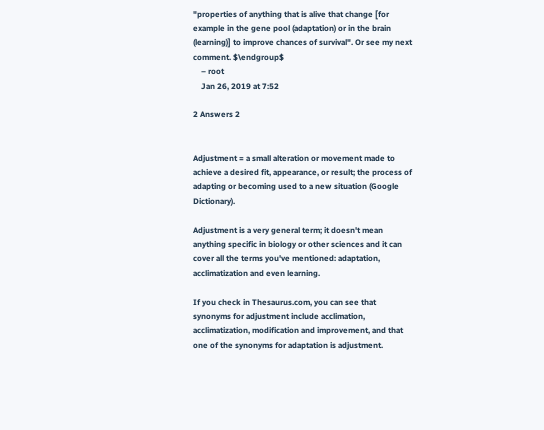"properties of anything that is alive that change [for example in the gene pool (adaptation) or in the brain (learning)] to improve chances of survival". Or see my next comment. $\endgroup$
    – root
    Jan 26, 2019 at 7:52

2 Answers 2


Adjustment = a small alteration or movement made to achieve a desired fit, appearance, or result; the process of adapting or becoming used to a new situation (Google Dictionary).

Adjustment is a very general term; it doesn't mean anything specific in biology or other sciences and it can cover all the terms you've mentioned: adaptation, acclimatization and even learning.

If you check in Thesaurus.com, you can see that synonyms for adjustment include acclimation, acclimatization, modification and improvement, and that one of the synonyms for adaptation is adjustment.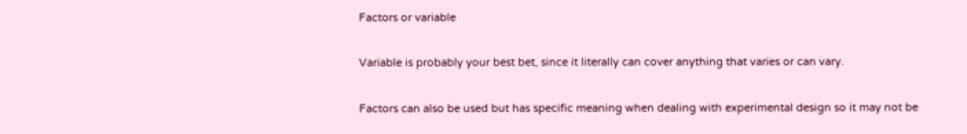Factors or variable

Variable is probably your best bet, since it literally can cover anything that varies or can vary.

Factors can also be used but has specific meaning when dealing with experimental design so it may not be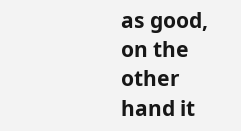as good, on the other hand it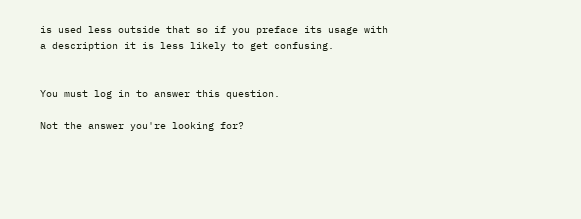is used less outside that so if you preface its usage with a description it is less likely to get confusing.


You must log in to answer this question.

Not the answer you're looking for?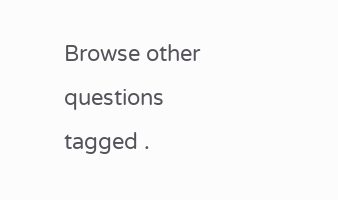Browse other questions tagged .